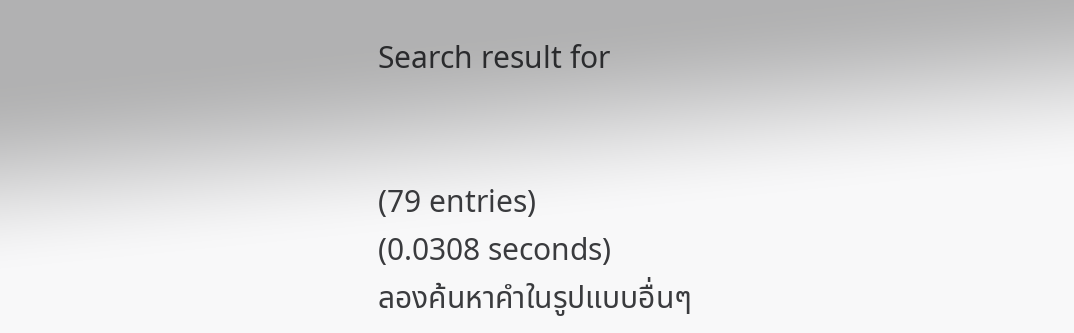Search result for


(79 entries)
(0.0308 seconds)
ลองค้นหาคำในรูปแบบอื่นๆ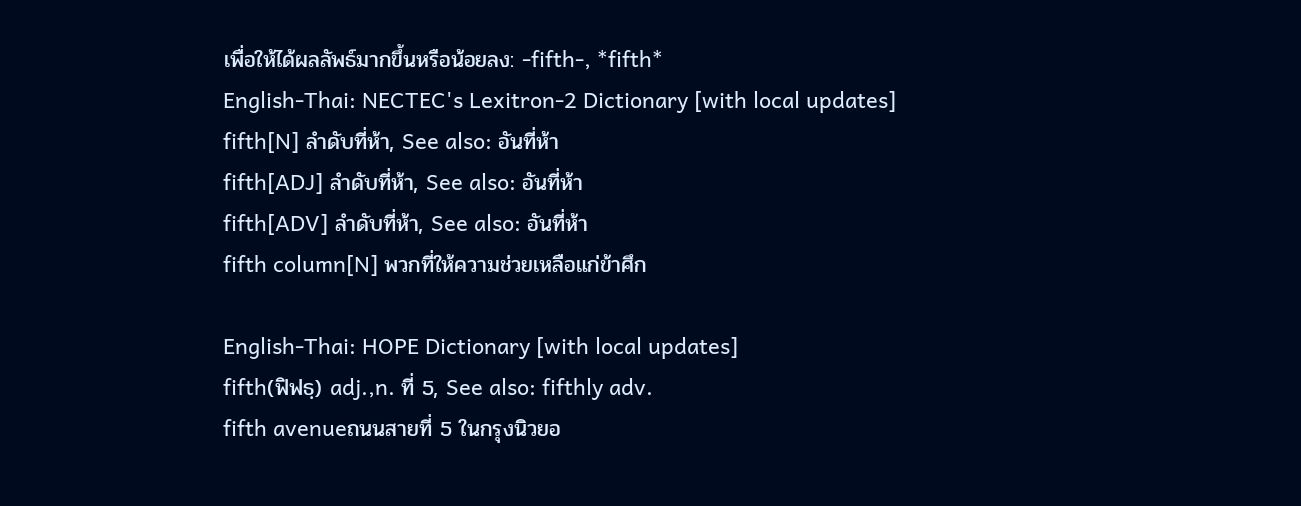เพื่อให้ได้ผลลัพธ์มากขึ้นหรือน้อยลง: -fifth-, *fifth*
English-Thai: NECTEC's Lexitron-2 Dictionary [with local updates]
fifth[N] ลำดับที่ห้า, See also: อันที่ห้า
fifth[ADJ] ลำดับที่ห้า, See also: อันที่ห้า
fifth[ADV] ลำดับที่ห้า, See also: อันที่ห้า
fifth column[N] พวกที่ให้ความช่วยเหลือแก่ข้าศึก

English-Thai: HOPE Dictionary [with local updates]
fifth(ฟิฟธฺ) adj.,n. ที่ 5, See also: fifthly adv.
fifth avenueถนนสายที่ 5 ในกรุงนิวยอ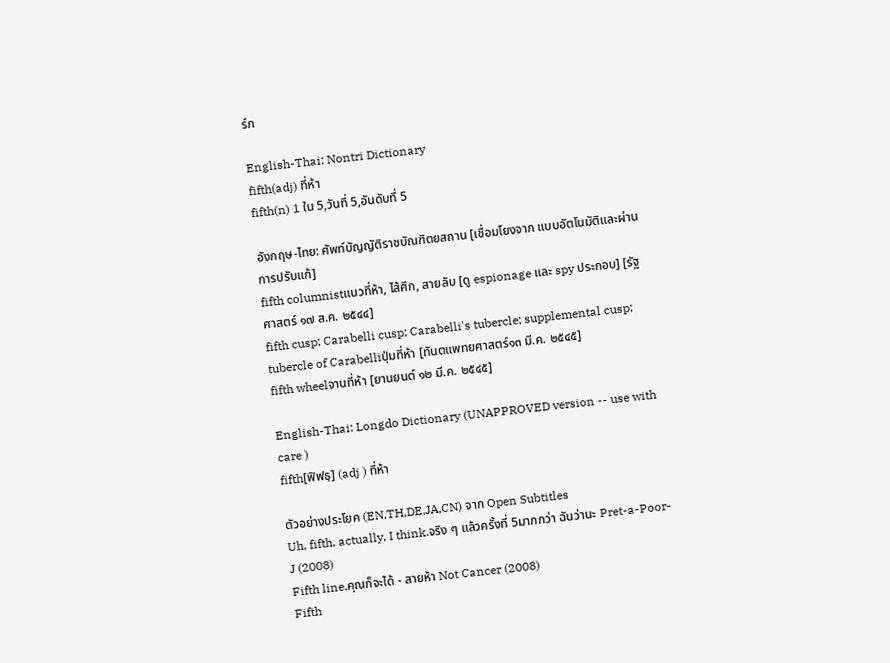ร์ก

English-Thai: Nontri Dictionary
fifth(adj) ที่ห้า
fifth(n) 1 ใน 5,วันที่ 5,อันดับที่ 5

อังกฤษ-ไทย: ศัพท์บัญญัติราชบัณฑิตยสถาน [เชื่อมโยงจาก แบบอัตโนมัติและผ่านการปรับแก้]
fifth columnistแนวที่ห้า, ไส้ศึก, สายลับ [ดู espionage และ spy ประกอบ] [รัฐศาสตร์ ๑๗ ส.ค. ๒๕๔๔]
fifth cusp; Carabelli cusp; Carabelli's tubercle; supplemental cusp; tubercle of Carabelliปุ่มที่ห้า [ทันตแพทยศาสตร์๑๓ มี.ค. ๒๕๔๕]
fifth wheelจานที่ห้า [ยานยนต์ ๑๒ มี.ค. ๒๕๔๕]

English-Thai: Longdo Dictionary (UNAPPROVED version -- use with care )
fifth[ฟิฟธฺ] (adj ) ที่ห้า

ตัวอย่างประโยค (EN,TH,DE,JA,CN) จาก Open Subtitles
Uh, fifth, actually, I think.จริง ๆ แล้วครั้งที่ 5มากกว่า ฉันว่านะ Pret-a-Poor-J (2008)
Fifth line.คุณก็จะได้ - สายห้า Not Cancer (2008)
Fifth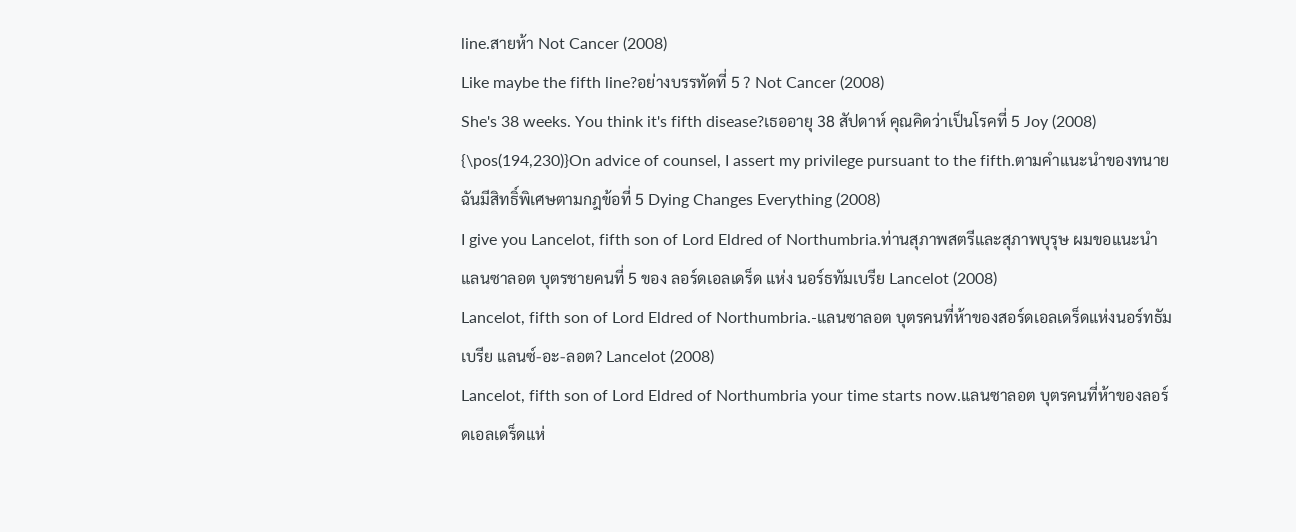line.สายห้า Not Cancer (2008)
Like maybe the fifth line?อย่างบรรทัดที่ 5 ? Not Cancer (2008)
She's 38 weeks. You think it's fifth disease?เธออายุ 38 สัปดาห์ คุณคิดว่าเป็นโรคที่ 5 Joy (2008)
{\pos(194,230)}On advice of counsel, I assert my privilege pursuant to the fifth.ตามคำแนะนำของทนาย ฉันมีสิทธิ์พิเศษตามกฎข้อที่ 5 Dying Changes Everything (2008)
I give you Lancelot, fifth son of Lord Eldred of Northumbria.ท่านสุภาพสตรีและสุภาพบุรุษ ผมขอแนะนำ แลนซาลอต บุตรชายคนที่ 5 ของ ลอร์ดเอลเดร็ด แห่ง นอร์ธทัมเบรีย Lancelot (2008)
Lancelot, fifth son of Lord Eldred of Northumbria.-แลนซาลอต บุตรคนที่ห้าของสอร์ดเอลเดร็ดแห่งนอร์ทธัมเบรีย แลนซ์-อะ-ลอต? Lancelot (2008)
Lancelot, fifth son of Lord Eldred of Northumbria your time starts now.แลนซาลอต บุตรคนที่ห้าของลอร์ดเอลเดร็ดแห่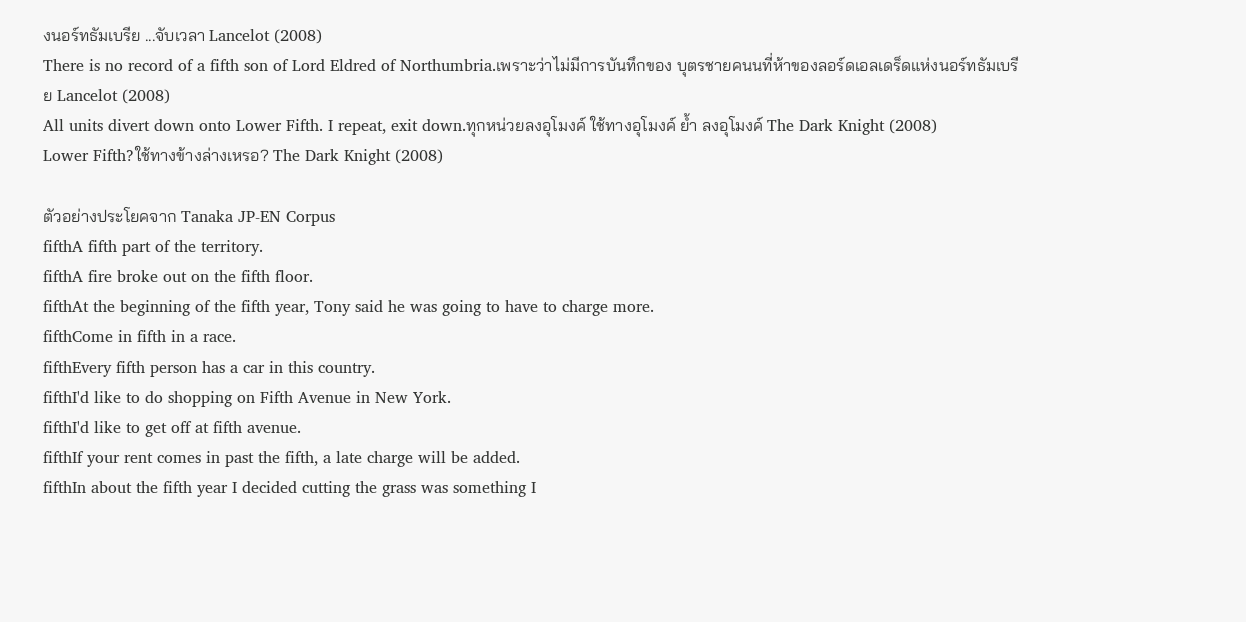งนอร์ทธัมเบรีย ...จับเวลา Lancelot (2008)
There is no record of a fifth son of Lord Eldred of Northumbria.เพราะว่าไม่มีการบันทึกของ บุตรชายคนนที่ห้าของลอร์ดเอลเดร็ดแห่งนอร์ทธัมเบรีย Lancelot (2008)
All units divert down onto Lower Fifth. I repeat, exit down.ทุกหน่วยลงอุโมงค์ ใช้ทางอุโมงค์ ย้ำ ลงอุโมงค์ The Dark Knight (2008)
Lower Fifth?ใช้ทางข้างล่างเหรอ? The Dark Knight (2008)

ตัวอย่างประโยคจาก Tanaka JP-EN Corpus
fifthA fifth part of the territory.
fifthA fire broke out on the fifth floor.
fifthAt the beginning of the fifth year, Tony said he was going to have to charge more.
fifthCome in fifth in a race.
fifthEvery fifth person has a car in this country.
fifthI'd like to do shopping on Fifth Avenue in New York.
fifthI'd like to get off at fifth avenue.
fifthIf your rent comes in past the fifth, a late charge will be added.
fifthIn about the fifth year I decided cutting the grass was something I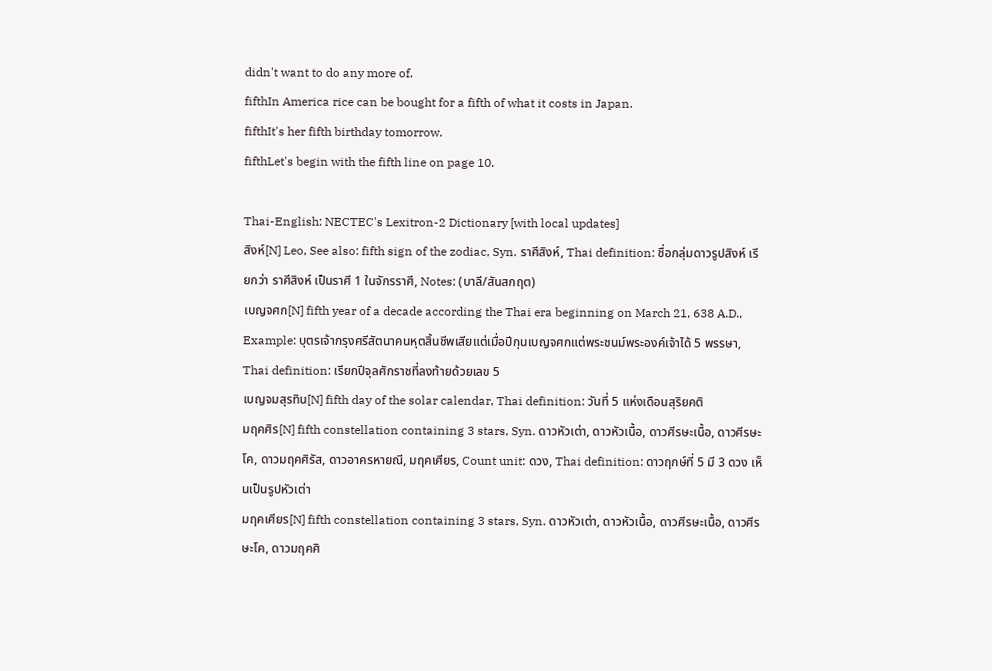didn't want to do any more of.
fifthIn America rice can be bought for a fifth of what it costs in Japan.
fifthIt's her fifth birthday tomorrow.
fifthLet's begin with the fifth line on page 10.

Thai-English: NECTEC's Lexitron-2 Dictionary [with local updates]
สิงห์[N] Leo, See also: fifth sign of the zodiac, Syn. ราศีสิงห์, Thai definition: ชื่อกลุ่มดาวรูปสิงห์ เรียกว่า ราศีสิงห์ เป็นราศี 1 ในจักรราศี, Notes: (บาลี/สันสกฤต)
เบญจศก[N] fifth year of a decade according the Thai era beginning on March 21, 638 A.D., Example: บุตรเจ้ากรุงศรีสัตนาคนหุตสิ้นชีพเสียแต่เมื่อปีกุนเบญจศกแต่พระชนม์พระองค์เจ้าได้ 5 พรรษา, Thai definition: เรียกปีจุลศักราชที่ลงท้ายด้วยเลข 5
เบญจมสุรทิน[N] fifth day of the solar calendar, Thai definition: วันที่ 5 แห่งเดือนสุริยคติ
มฤคศิร[N] fifth constellation containing 3 stars, Syn. ดาวหัวเต่า, ดาวหัวเนื้อ, ดาวศีรษะเนื้อ, ดาวศีรษะโค, ดาวมฤคศิรัส, ดาวอาครหายณี, มฤคเศียร, Count unit: ดวง, Thai definition: ดาวฤกษ์ที่ 5 มี 3 ดวง เห็นเป็นรูปหัวเต่า
มฤคเศียร[N] fifth constellation containing 3 stars, Syn. ดาวหัวเต่า, ดาวหัวเนื้อ, ดาวศีรษะเนื้อ, ดาวศีรษะโค, ดาวมฤคศิ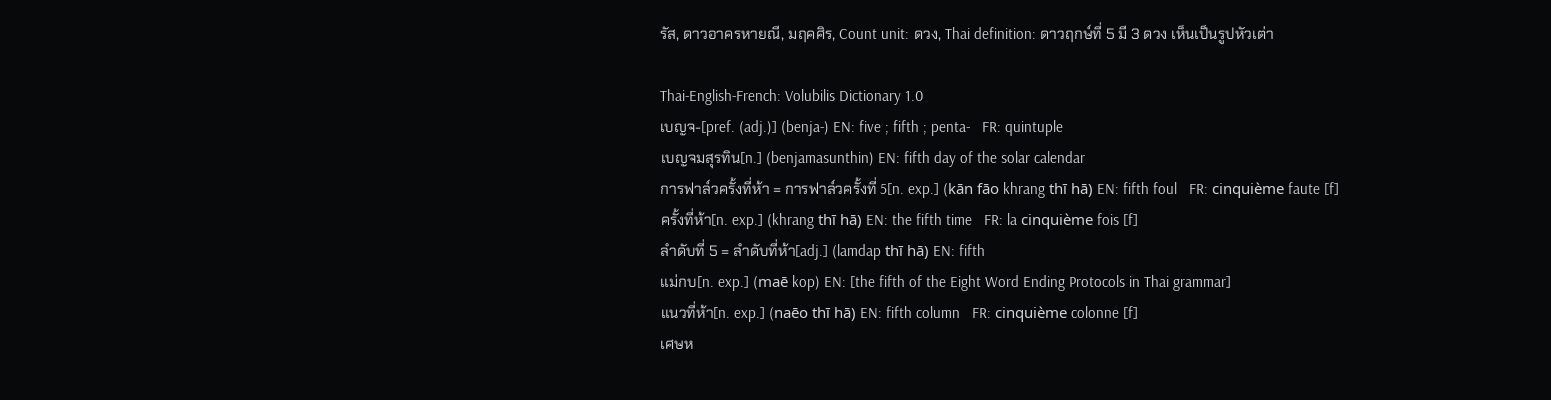รัส, ดาวอาครหายณี, มฤคศิร, Count unit: ดวง, Thai definition: ดาวฤกษ์ที่ 5 มี 3 ดวง เห็นเป็นรูปหัวเต่า

Thai-English-French: Volubilis Dictionary 1.0
เบญจ-[pref. (adj.)] (benja-) EN: five ; fifth ; penta-   FR: quintuple
เบญจมสุรทิน[n.] (benjamasunthin) EN: fifth day of the solar calendar
การฟาล์วครั้งที่ห้า = การฟาล์วครั้งที่ 5[n. exp.] (kān fāo khrang thī hā) EN: fifth foul   FR: cinquième faute [f]
ครั้งที่ห้า[n. exp.] (khrang thī hā) EN: the fifth time   FR: la cinquième fois [f]
ลำดับที่ 5 = ลำดับที่ห้า[adj.] (lamdap thī hā) EN: fifth
แม่กบ[n. exp.] (maē kop) EN: [the fifth of the Eight Word Ending Protocols in Thai grammar]
แนวที่ห้า[n. exp.] (naēo thī hā) EN: fifth column   FR: cinquième colonne [f]
เศษห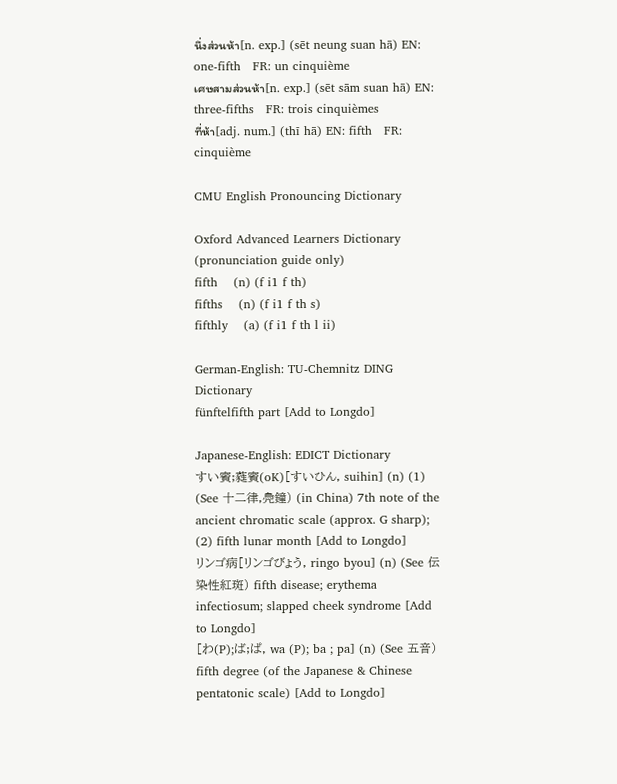นึ่งส่วนห้า[n. exp.] (sēt neung suan hā) EN: one-fifth   FR: un cinquième
เศษสามส่วนห้า[n. exp.] (sēt sām suan hā) EN: three-fifths   FR: trois cinquièmes
ที่ห้า[adj. num.] (thī hā) EN: fifth   FR: cinquième

CMU English Pronouncing Dictionary

Oxford Advanced Learners Dictionary (pronunciation guide only)
fifth    (n) (f i1 f th)
fifths    (n) (f i1 f th s)
fifthly    (a) (f i1 f th l ii)

German-English: TU-Chemnitz DING Dictionary
fünftelfifth part [Add to Longdo]

Japanese-English: EDICT Dictionary
すい賓;蕤賓(oK)[すいひん, suihin] (n) (1) (See 十二律,鳧鐘) (in China) 7th note of the ancient chromatic scale (approx. G sharp); (2) fifth lunar month [Add to Longdo]
リンゴ病[リンゴびょう, ringo byou] (n) (See 伝染性紅斑) fifth disease; erythema infectiosum; slapped cheek syndrome [Add to Longdo]
[わ(P);ば;ぱ, wa (P); ba ; pa] (n) (See 五音) fifth degree (of the Japanese & Chinese pentatonic scale) [Add to Longdo]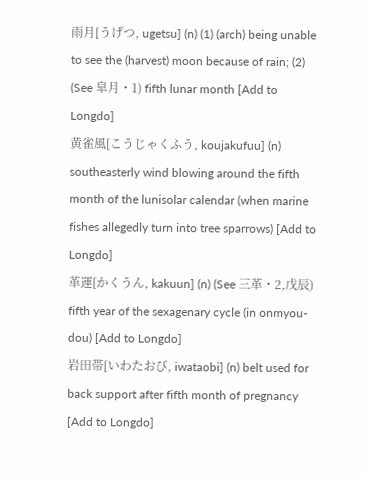雨月[うげつ, ugetsu] (n) (1) (arch) being unable to see the (harvest) moon because of rain; (2) (See 皐月・1) fifth lunar month [Add to Longdo]
黄雀風[こうじゃくふう, koujakufuu] (n) southeasterly wind blowing around the fifth month of the lunisolar calendar (when marine fishes allegedly turn into tree sparrows) [Add to Longdo]
革運[かくうん, kakuun] (n) (See 三革・2,戊辰) fifth year of the sexagenary cycle (in onmyou-dou) [Add to Longdo]
岩田帯[いわたおび, iwataobi] (n) belt used for back support after fifth month of pregnancy [Add to Longdo]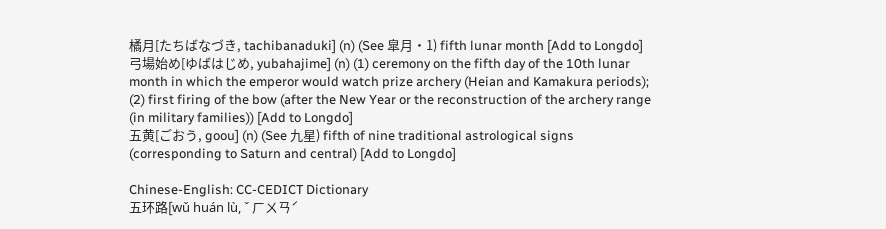橘月[たちばなづき, tachibanaduki] (n) (See 皐月・1) fifth lunar month [Add to Longdo]
弓場始め[ゆばはじめ, yubahajime] (n) (1) ceremony on the fifth day of the 10th lunar month in which the emperor would watch prize archery (Heian and Kamakura periods); (2) first firing of the bow (after the New Year or the reconstruction of the archery range (in military families)) [Add to Longdo]
五黄[ごおう, goou] (n) (See 九星) fifth of nine traditional astrological signs (corresponding to Saturn and central) [Add to Longdo]

Chinese-English: CC-CEDICT Dictionary
五环路[wǔ huán lù, ˇ ㄏㄨㄢˊ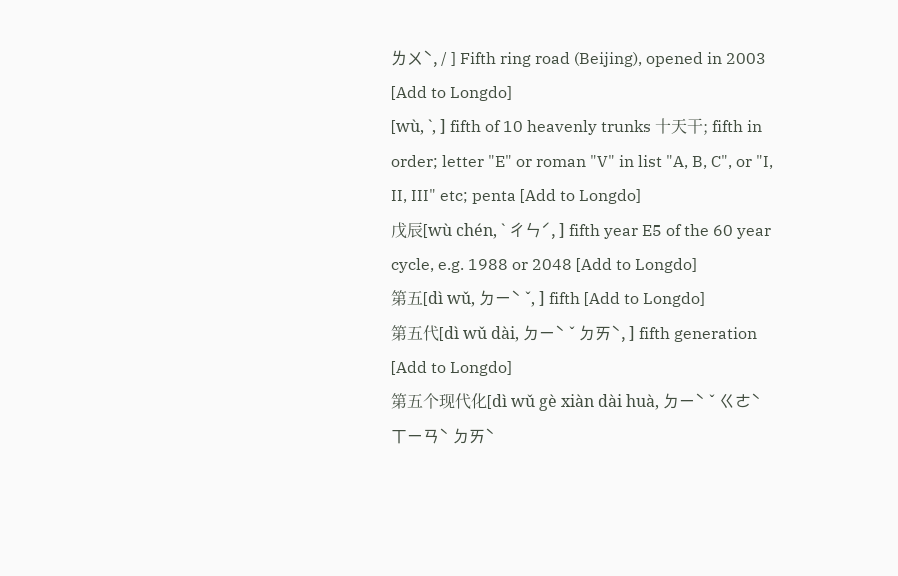ㄌㄨˋ, / ] Fifth ring road (Beijing), opened in 2003 [Add to Longdo]
[wù, ˋ, ] fifth of 10 heavenly trunks 十天干; fifth in order; letter "E" or roman "V" in list "A, B, C", or "I, II, III" etc; penta [Add to Longdo]
戊辰[wù chén, ˋ ㄔㄣˊ, ] fifth year E5 of the 60 year cycle, e.g. 1988 or 2048 [Add to Longdo]
第五[dì wǔ, ㄉㄧˋ ˇ, ] fifth [Add to Longdo]
第五代[dì wǔ dài, ㄉㄧˋ ˇ ㄉㄞˋ, ] fifth generation [Add to Longdo]
第五个现代化[dì wǔ gè xiàn dài huà, ㄉㄧˋ ˇ ㄍㄜˋ ㄒㄧㄢˋ ㄉㄞˋ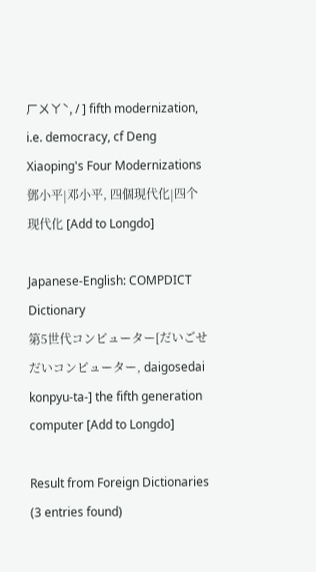ㄏㄨㄚˋ, / ] fifth modernization, i.e. democracy, cf Deng Xiaoping's Four Modernizations 鄧小平|邓小平, 四個現代化|四个现代化 [Add to Longdo]

Japanese-English: COMPDICT Dictionary
第5世代コンピューター[だいごせだいコンピューター, daigosedai konpyu-ta-] the fifth generation computer [Add to Longdo]

Result from Foreign Dictionaries (3 entries found)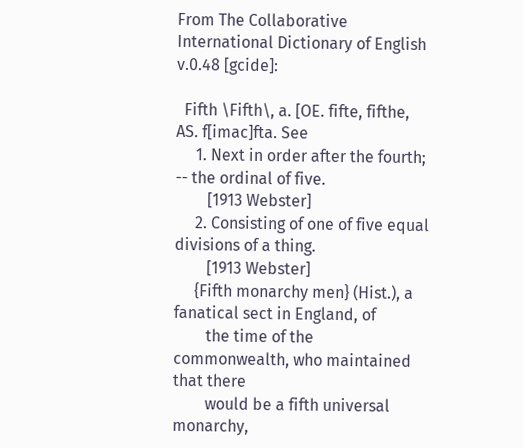From The Collaborative International Dictionary of English v.0.48 [gcide]:

  Fifth \Fifth\, a. [OE. fifte, fifthe, AS. f[imac]fta. See
     1. Next in order after the fourth; -- the ordinal of five.
        [1913 Webster]
     2. Consisting of one of five equal divisions of a thing.
        [1913 Webster]
     {Fifth monarchy men} (Hist.), a fanatical sect in England, of
        the time of the commonwealth, who maintained that there
        would be a fifth universal monarchy,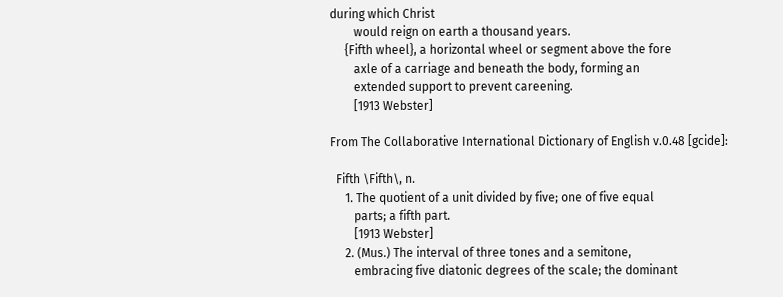during which Christ
        would reign on earth a thousand years.
     {Fifth wheel}, a horizontal wheel or segment above the fore
        axle of a carriage and beneath the body, forming an
        extended support to prevent careening.
        [1913 Webster]

From The Collaborative International Dictionary of English v.0.48 [gcide]:

  Fifth \Fifth\, n.
     1. The quotient of a unit divided by five; one of five equal
        parts; a fifth part.
        [1913 Webster]
     2. (Mus.) The interval of three tones and a semitone,
        embracing five diatonic degrees of the scale; the dominant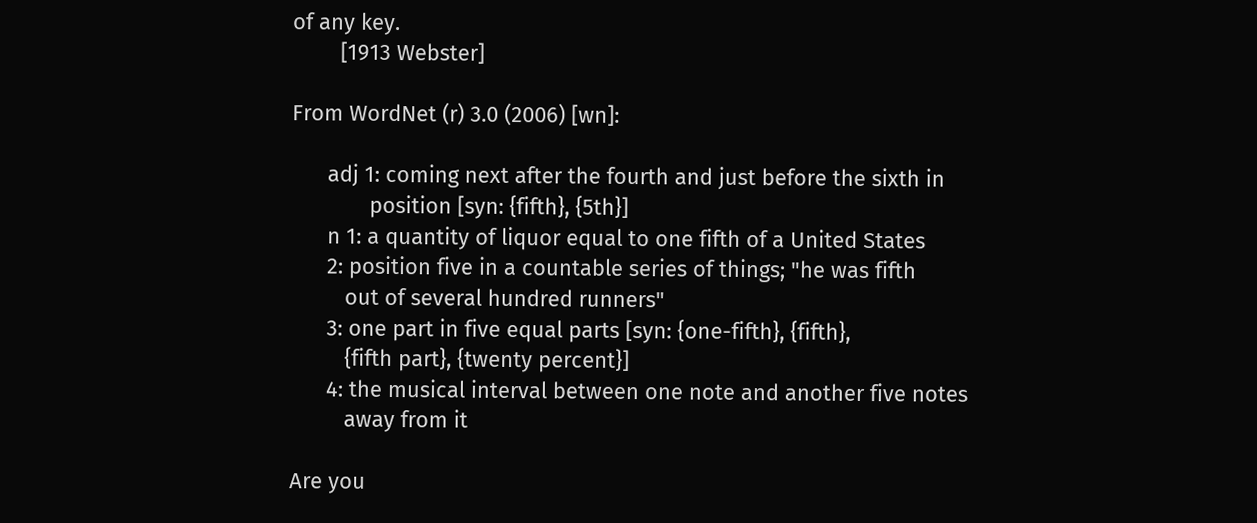of any key.
        [1913 Webster]

From WordNet (r) 3.0 (2006) [wn]:

      adj 1: coming next after the fourth and just before the sixth in
             position [syn: {fifth}, {5th}]
      n 1: a quantity of liquor equal to one fifth of a United States
      2: position five in a countable series of things; "he was fifth
         out of several hundred runners"
      3: one part in five equal parts [syn: {one-fifth}, {fifth},
         {fifth part}, {twenty percent}]
      4: the musical interval between one note and another five notes
         away from it

Are you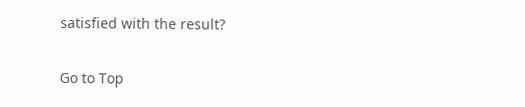satisfied with the result?


Go to Top